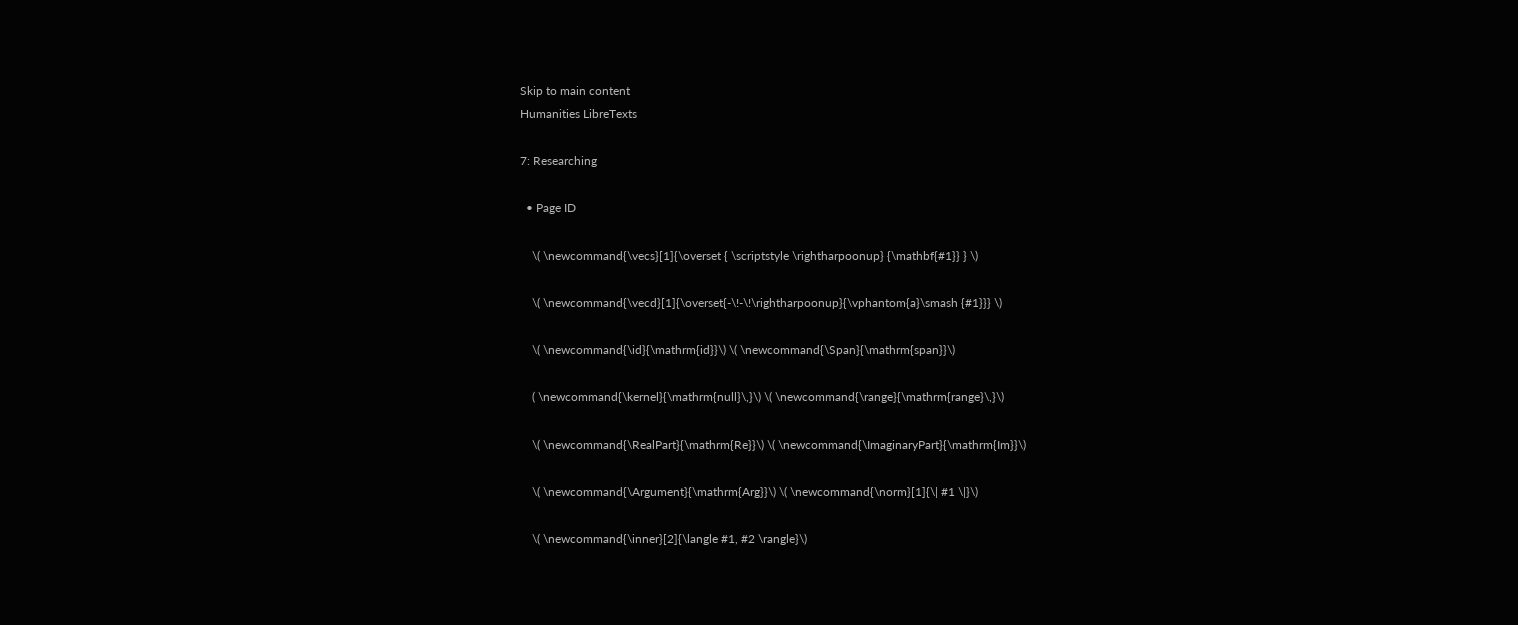Skip to main content
Humanities LibreTexts

7: Researching

  • Page ID

    \( \newcommand{\vecs}[1]{\overset { \scriptstyle \rightharpoonup} {\mathbf{#1}} } \)

    \( \newcommand{\vecd}[1]{\overset{-\!-\!\rightharpoonup}{\vphantom{a}\smash {#1}}} \)

    \( \newcommand{\id}{\mathrm{id}}\) \( \newcommand{\Span}{\mathrm{span}}\)

    ( \newcommand{\kernel}{\mathrm{null}\,}\) \( \newcommand{\range}{\mathrm{range}\,}\)

    \( \newcommand{\RealPart}{\mathrm{Re}}\) \( \newcommand{\ImaginaryPart}{\mathrm{Im}}\)

    \( \newcommand{\Argument}{\mathrm{Arg}}\) \( \newcommand{\norm}[1]{\| #1 \|}\)

    \( \newcommand{\inner}[2]{\langle #1, #2 \rangle}\)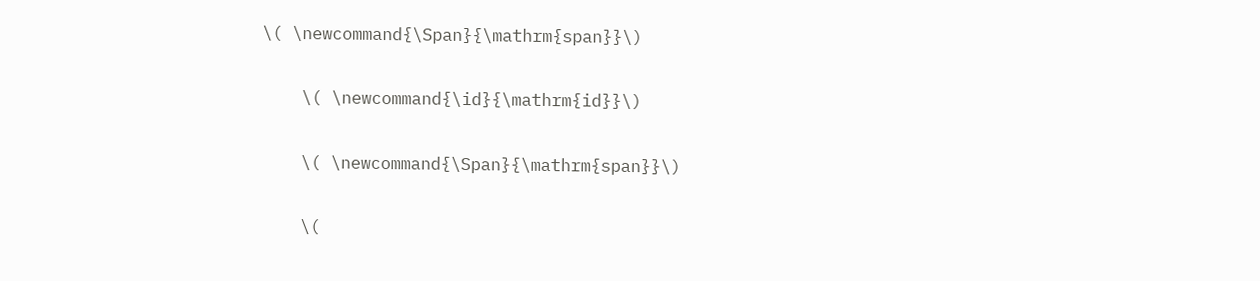\( \newcommand{\Span}{\mathrm{span}}\)

    \( \newcommand{\id}{\mathrm{id}}\)

    \( \newcommand{\Span}{\mathrm{span}}\)

    \(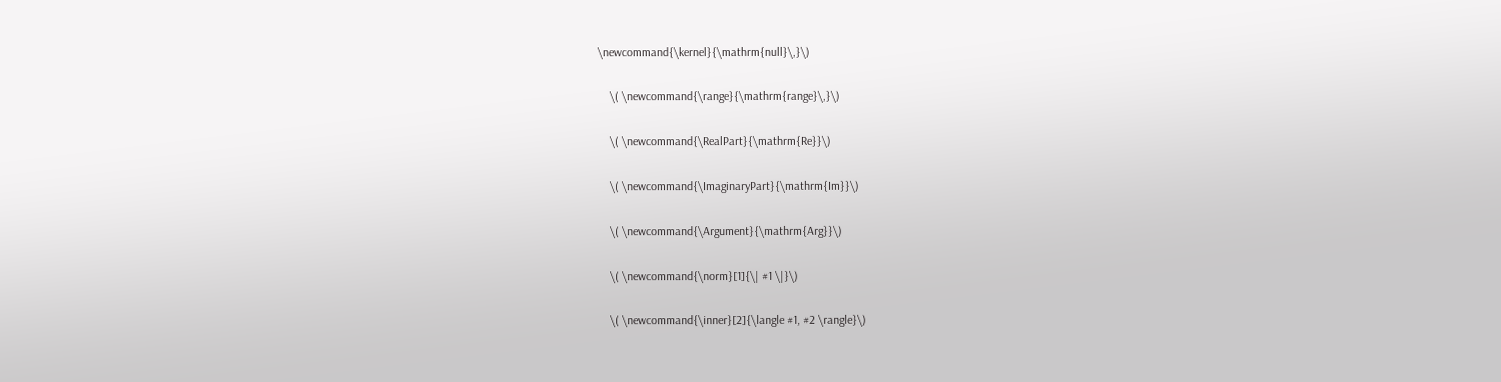\newcommand{\kernel}{\mathrm{null}\,}\)

    \( \newcommand{\range}{\mathrm{range}\,}\)

    \( \newcommand{\RealPart}{\mathrm{Re}}\)

    \( \newcommand{\ImaginaryPart}{\mathrm{Im}}\)

    \( \newcommand{\Argument}{\mathrm{Arg}}\)

    \( \newcommand{\norm}[1]{\| #1 \|}\)

    \( \newcommand{\inner}[2]{\langle #1, #2 \rangle}\)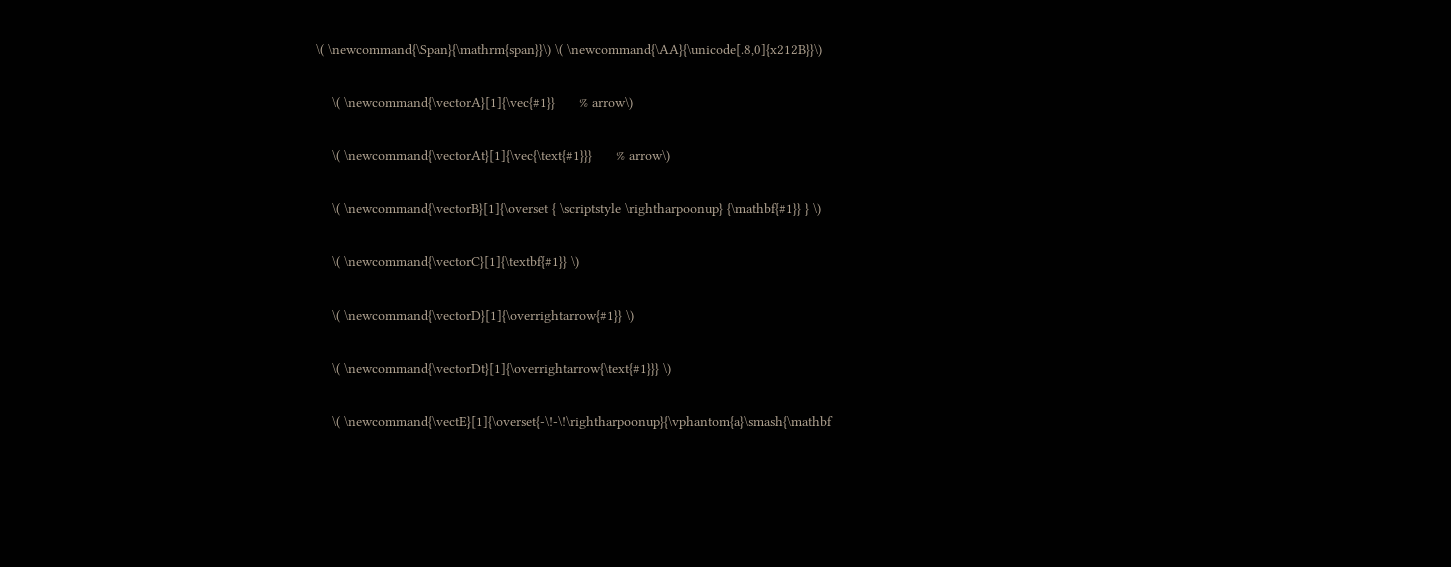\( \newcommand{\Span}{\mathrm{span}}\) \( \newcommand{\AA}{\unicode[.8,0]{x212B}}\)

    \( \newcommand{\vectorA}[1]{\vec{#1}}      % arrow\)

    \( \newcommand{\vectorAt}[1]{\vec{\text{#1}}}      % arrow\)

    \( \newcommand{\vectorB}[1]{\overset { \scriptstyle \rightharpoonup} {\mathbf{#1}} } \)

    \( \newcommand{\vectorC}[1]{\textbf{#1}} \)

    \( \newcommand{\vectorD}[1]{\overrightarrow{#1}} \)

    \( \newcommand{\vectorDt}[1]{\overrightarrow{\text{#1}}} \)

    \( \newcommand{\vectE}[1]{\overset{-\!-\!\rightharpoonup}{\vphantom{a}\smash{\mathbf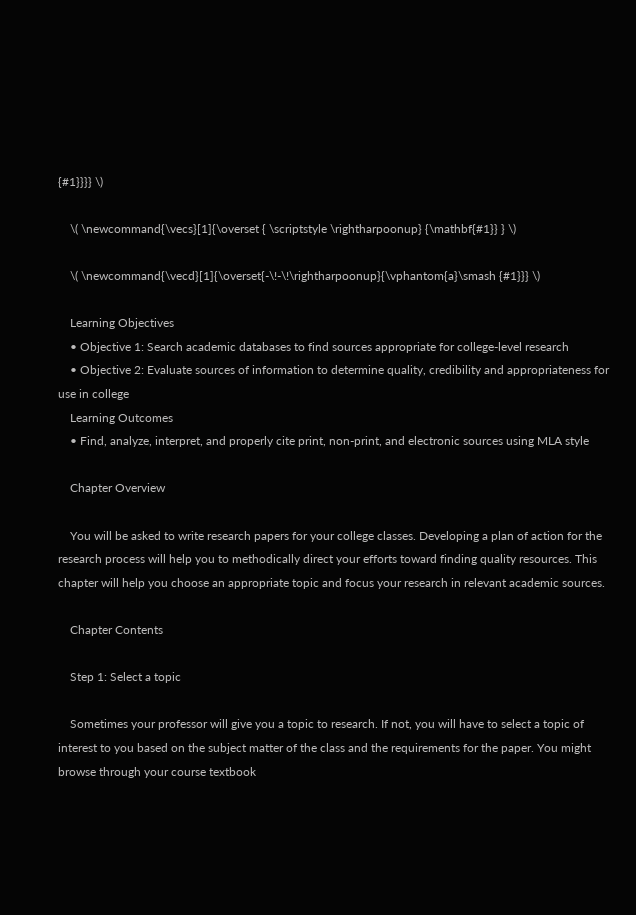{#1}}}} \)

    \( \newcommand{\vecs}[1]{\overset { \scriptstyle \rightharpoonup} {\mathbf{#1}} } \)

    \( \newcommand{\vecd}[1]{\overset{-\!-\!\rightharpoonup}{\vphantom{a}\smash {#1}}} \)

    Learning Objectives
    • Objective 1: Search academic databases to find sources appropriate for college-level research
    • Objective 2: Evaluate sources of information to determine quality, credibility and appropriateness for use in college
    Learning Outcomes
    • Find, analyze, interpret, and properly cite print, non-print, and electronic sources using MLA style

    Chapter Overview

    You will be asked to write research papers for your college classes. Developing a plan of action for the research process will help you to methodically direct your efforts toward finding quality resources. This chapter will help you choose an appropriate topic and focus your research in relevant academic sources.

    Chapter Contents

    Step 1: Select a topic

    Sometimes your professor will give you a topic to research. If not, you will have to select a topic of interest to you based on the subject matter of the class and the requirements for the paper. You might browse through your course textbook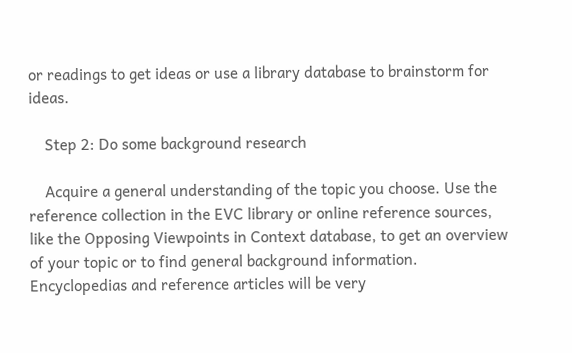or readings to get ideas or use a library database to brainstorm for ideas.

    Step 2: Do some background research

    Acquire a general understanding of the topic you choose. Use the reference collection in the EVC library or online reference sources, like the Opposing Viewpoints in Context database, to get an overview of your topic or to find general background information. Encyclopedias and reference articles will be very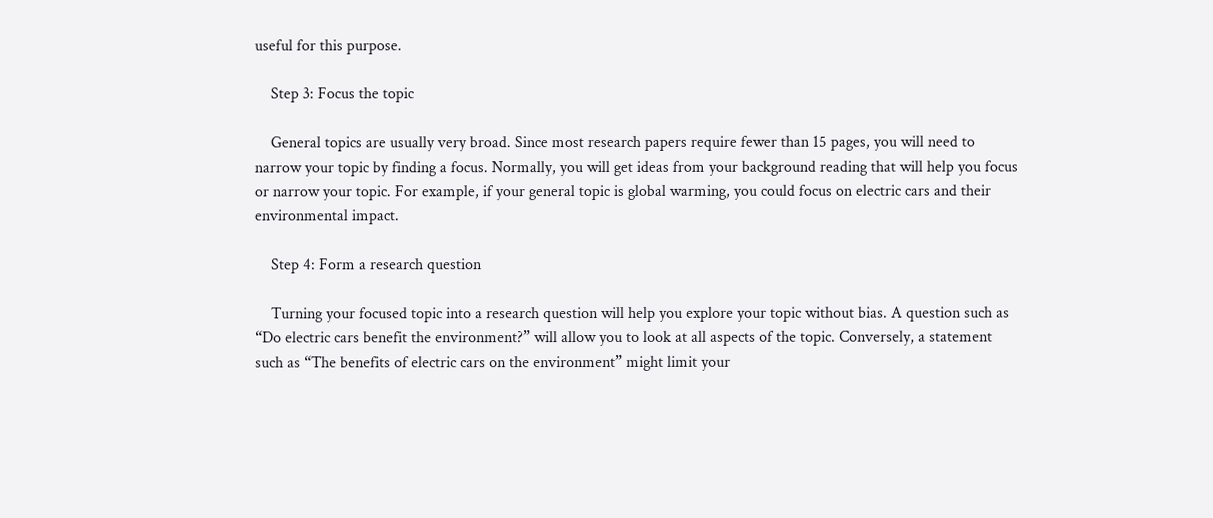useful for this purpose.

    Step 3: Focus the topic

    General topics are usually very broad. Since most research papers require fewer than 15 pages, you will need to narrow your topic by finding a focus. Normally, you will get ideas from your background reading that will help you focus or narrow your topic. For example, if your general topic is global warming, you could focus on electric cars and their environmental impact.

    Step 4: Form a research question

    Turning your focused topic into a research question will help you explore your topic without bias. A question such as “Do electric cars benefit the environment?” will allow you to look at all aspects of the topic. Conversely, a statement such as “The benefits of electric cars on the environment” might limit your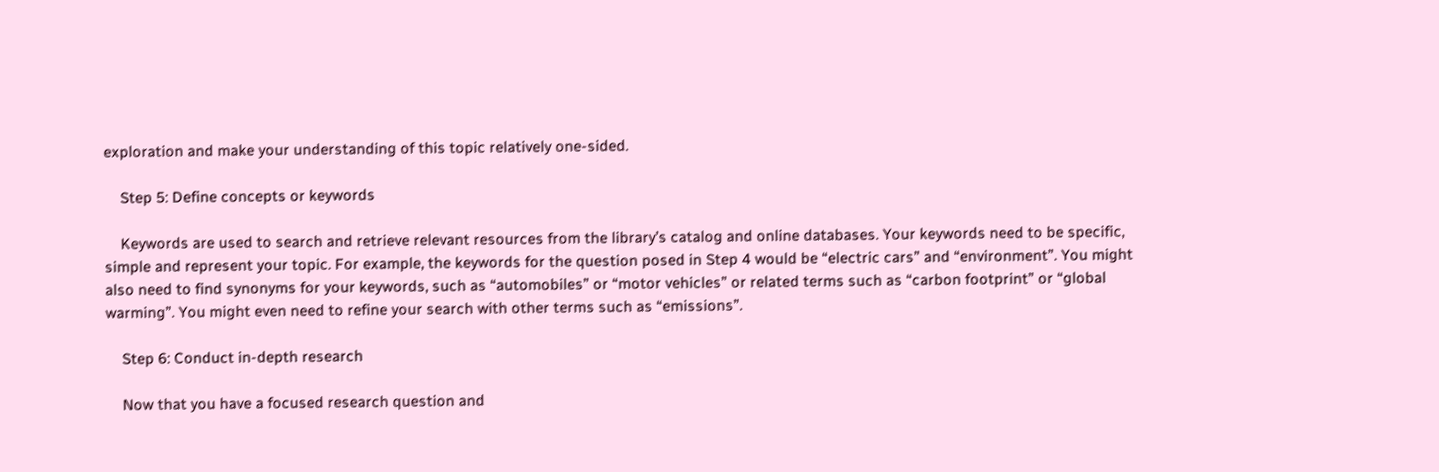exploration and make your understanding of this topic relatively one-sided.

    Step 5: Define concepts or keywords

    Keywords are used to search and retrieve relevant resources from the library’s catalog and online databases. Your keywords need to be specific, simple and represent your topic. For example, the keywords for the question posed in Step 4 would be “electric cars” and “environment”. You might also need to find synonyms for your keywords, such as “automobiles” or “motor vehicles” or related terms such as “carbon footprint” or “global warming”. You might even need to refine your search with other terms such as “emissions”.

    Step 6: Conduct in-depth research

    Now that you have a focused research question and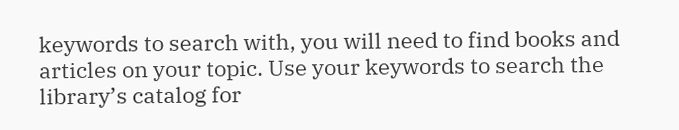keywords to search with, you will need to find books and articles on your topic. Use your keywords to search the library’s catalog for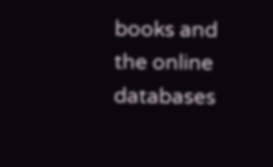books and the online databases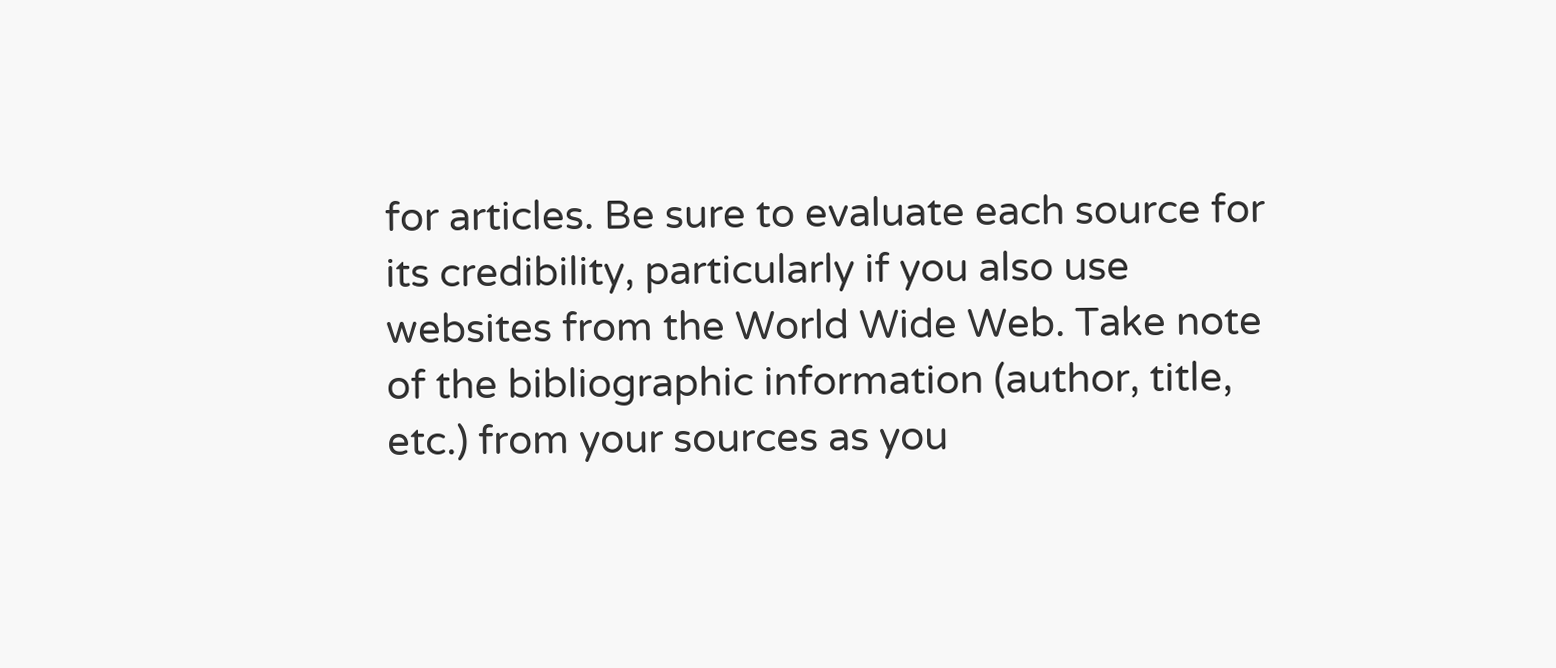for articles. Be sure to evaluate each source for its credibility, particularly if you also use websites from the World Wide Web. Take note of the bibliographic information (author, title, etc.) from your sources as you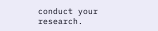conduct your research.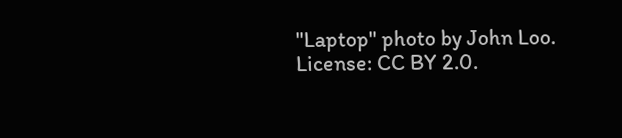"Laptop" photo by John Loo. License: CC BY 2.0.